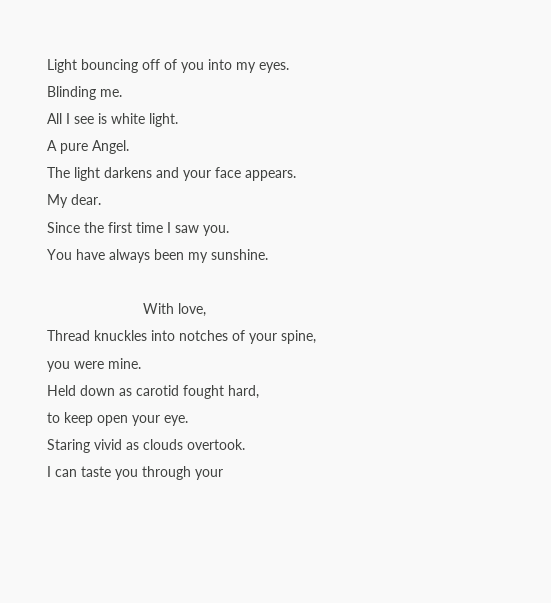Light bouncing off of you into my eyes.
Blinding me.
All I see is white light.
A pure Angel.
The light darkens and your face appears.
My dear.
Since the first time I saw you.
You have always been my sunshine.

                        With love,
Thread knuckles into notches of your spine,
you were mine.
Held down as carotid fought hard,
to keep open your eye.
Staring vivid as clouds overtook.
I can taste you through your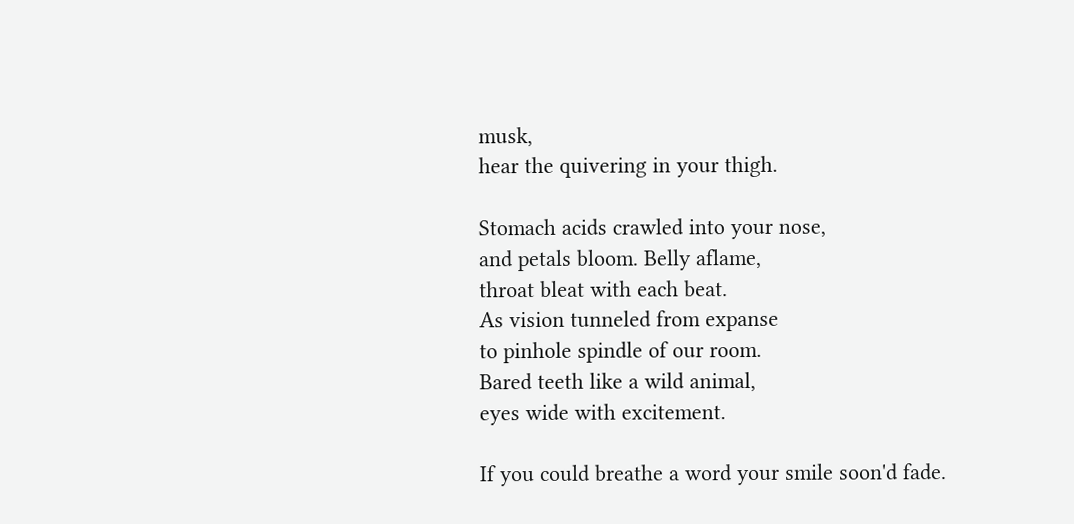musk,
hear the quivering in your thigh.

Stomach acids crawled into your nose,
and petals bloom. Belly aflame,
throat bleat with each beat.
As vision tunneled from expanse
to pinhole spindle of our room.
Bared teeth like a wild animal,
eyes wide with excitement.

If you could breathe a word your smile soon'd fade.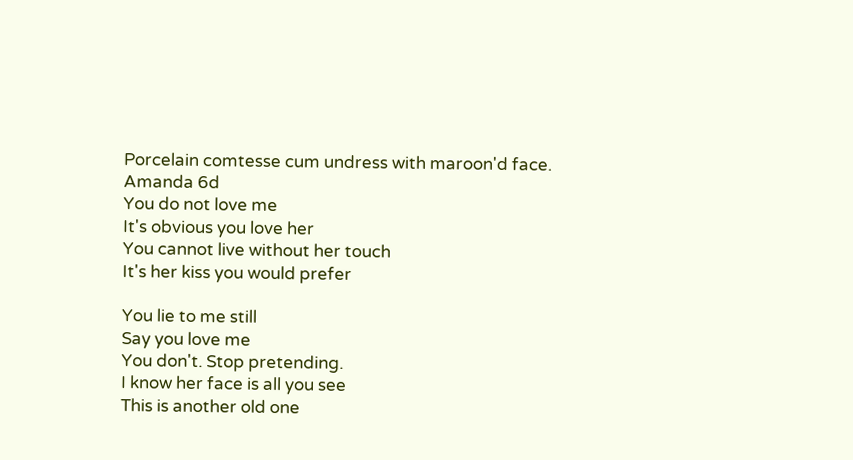Porcelain comtesse cum undress with maroon'd face.
Amanda 6d
You do not love me
It's obvious you love her
You cannot live without her touch
It's her kiss you would prefer

You lie to me still
Say you love me
You don't. Stop pretending.
I know her face is all you see
This is another old one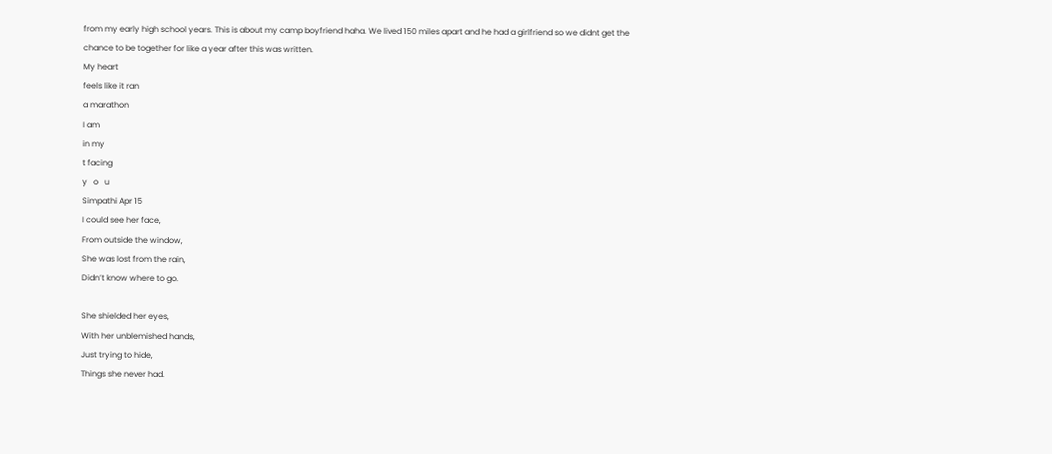from my early high school years. This is about my camp boyfriend haha. We lived 150 miles apart and he had a girlfriend so we didnt get the chance to be together for like a year after this was written.
My heart
feels like it ran
a marathon
I am
in my
t facing
y   o   u
Simpathi Apr 15
I could see her face,
From outside the window,
She was lost from the rain,
Didn’t know where to go.

She shielded her eyes,
With her unblemished hands,
Just trying to hide,
Things she never had.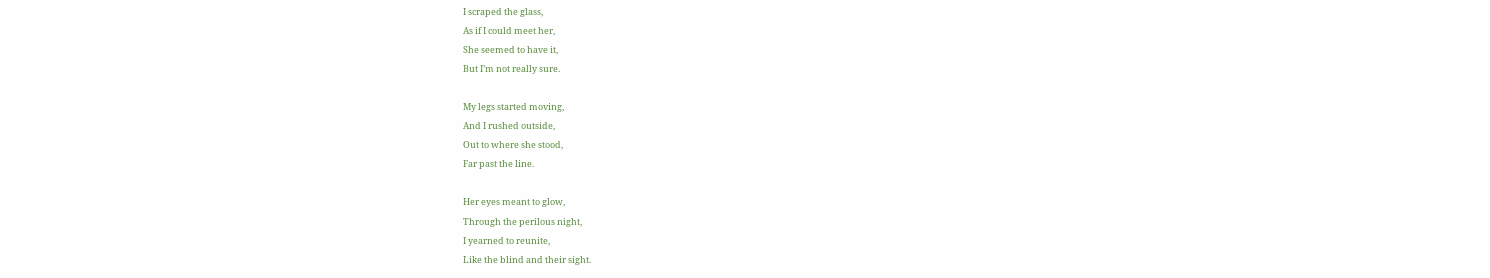I scraped the glass,
As if I could meet her,
She seemed to have it,
But I’m not really sure.

My legs started moving,
And I rushed outside,
Out to where she stood,
Far past the line.

Her eyes meant to glow,
Through the perilous night,
I yearned to reunite,
Like the blind and their sight.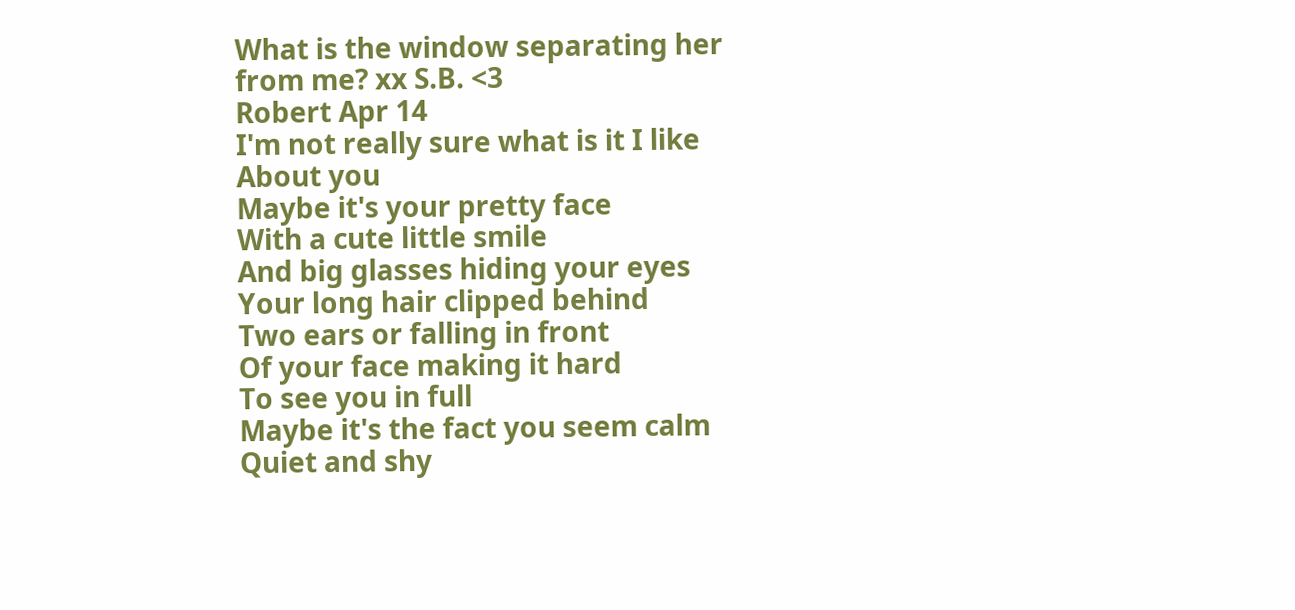What is the window separating her from me? xx S.B. <3
Robert Apr 14
I'm not really sure what is it I like
About you
Maybe it's your pretty face
With a cute little smile
And big glasses hiding your eyes
Your long hair clipped behind
Two ears or falling in front
Of your face making it hard
To see you in full
Maybe it's the fact you seem calm
Quiet and shy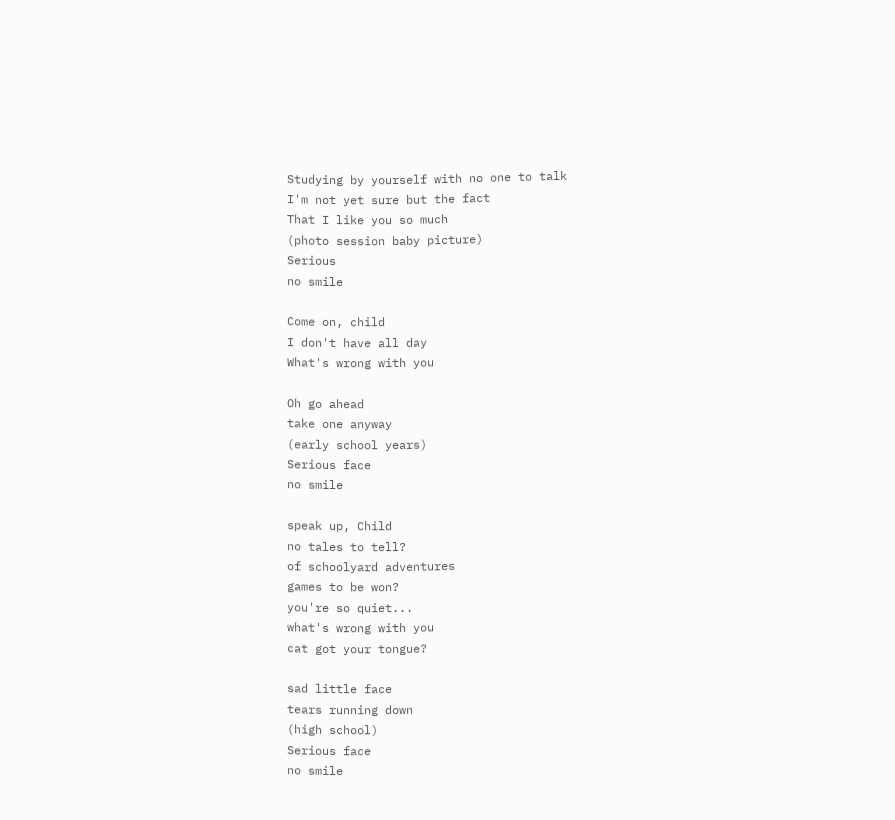Studying by yourself with no one to talk
I'm not yet sure but the fact
That I like you so much
(photo session baby picture)
Serious
no smile

Come on, child
I don't have all day
What's wrong with you

Oh go ahead
take one anyway
(early school years)
Serious face
no smile

speak up, Child
no tales to tell?
of schoolyard adventures
games to be won?
you're so quiet...
what's wrong with you
cat got your tongue?

sad little face
tears running down
(high school)
Serious face
no smile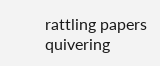rattling papers
quivering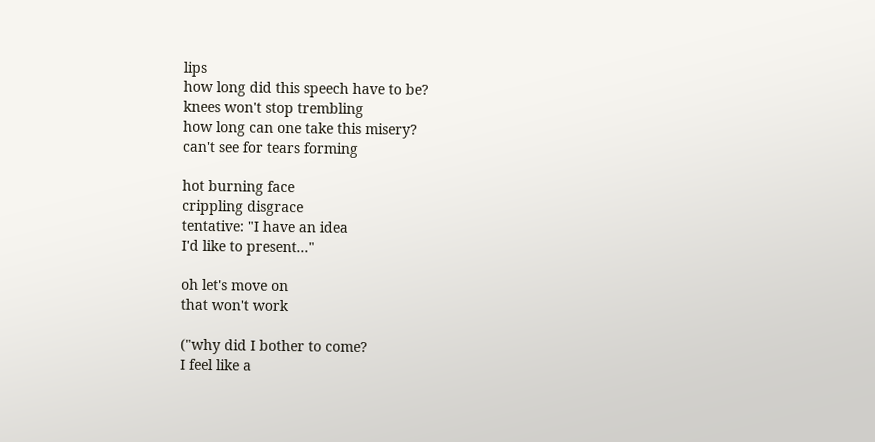lips
how long did this speech have to be?
knees won't stop trembling
how long can one take this misery?
can't see for tears forming

hot burning face
crippling disgrace
tentative: "I have an idea
I'd like to present..."

oh let's move on
that won't work

("why did I bother to come?
I feel like a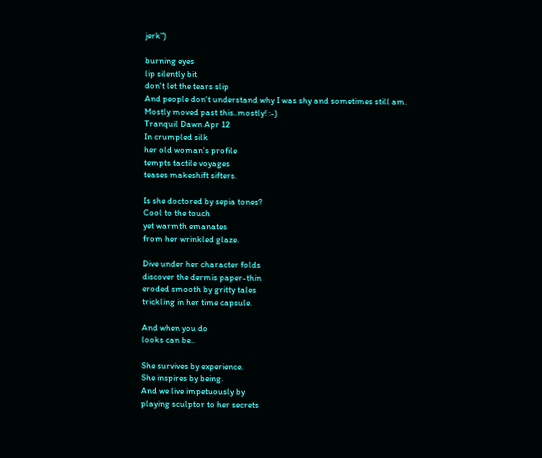jerk")

burning eyes
lip silently bit
don't let the tears slip
And people don't understand why I was shy and sometimes still am.
Mostly moved past this..mostly! :-)
Tranquil Dawn Apr 12
In crumpled silk
her old woman’s profile
tempts tactile voyages
teases makeshift sifters.

Is she doctored by sepia tones?
Cool to the touch
yet warmth emanates
from her wrinkled glaze.

Dive under her character folds
discover the dermis paper-thin
eroded smooth by gritty tales
trickling in her time capsule.

And when you do
looks can be..

She survives by experience.
She inspires by being.
And we live impetuously by
playing sculptor to her secrets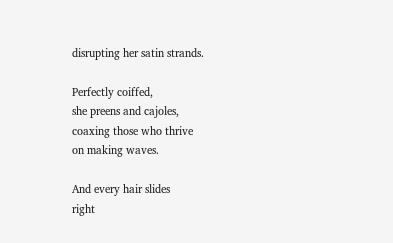disrupting her satin strands.

Perfectly coiffed,
she preens and cajoles,
coaxing those who thrive
on making waves.

And every hair slides
right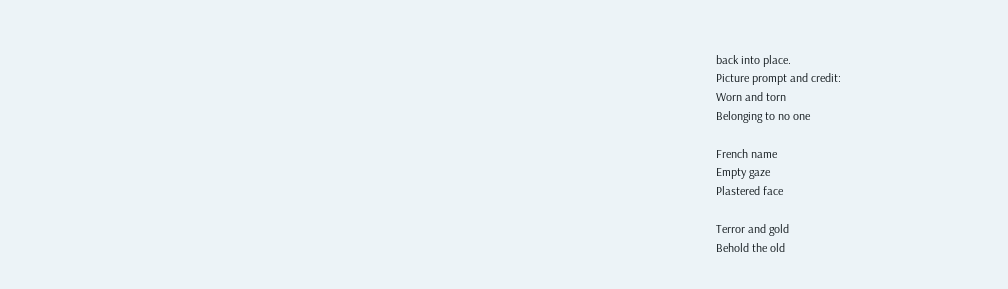back into place.
Picture prompt and credit:
Worn and torn
Belonging to no one

French name
Empty gaze
Plastered face

Terror and gold
Behold the old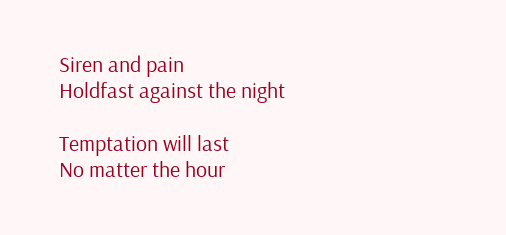Siren and pain
Holdfast against the night

Temptation will last
No matter the hour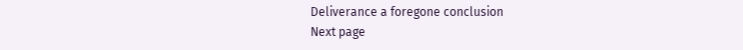Deliverance a foregone conclusion
Next page